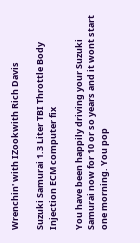Wrenchin' with IZookwith Rich Davis

Suzuki Samurai 1.3 Liter TBI Throttle Body Injection ECM computer fix

You have been happily driving your Suzuki Samurai now for 10 or so years and it wont start one morning. You pop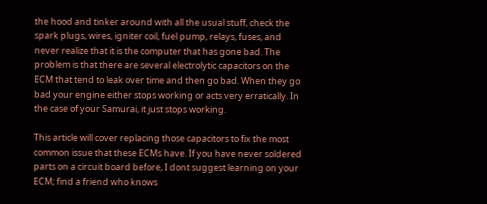the hood and tinker around with all the usual stuff, check the spark plugs, wires, igniter coil, fuel pump, relays, fuses, and never realize that it is the computer that has gone bad. The problem is that there are several electrolytic capacitors on the ECM that tend to leak over time and then go bad. When they go bad your engine either stops working or acts very erratically. In the case of your Samurai, it just stops working.

This article will cover replacing those capacitors to fix the most common issue that these ECMs have. If you have never soldered parts on a circuit board before, I dont suggest learning on your ECM; find a friend who knows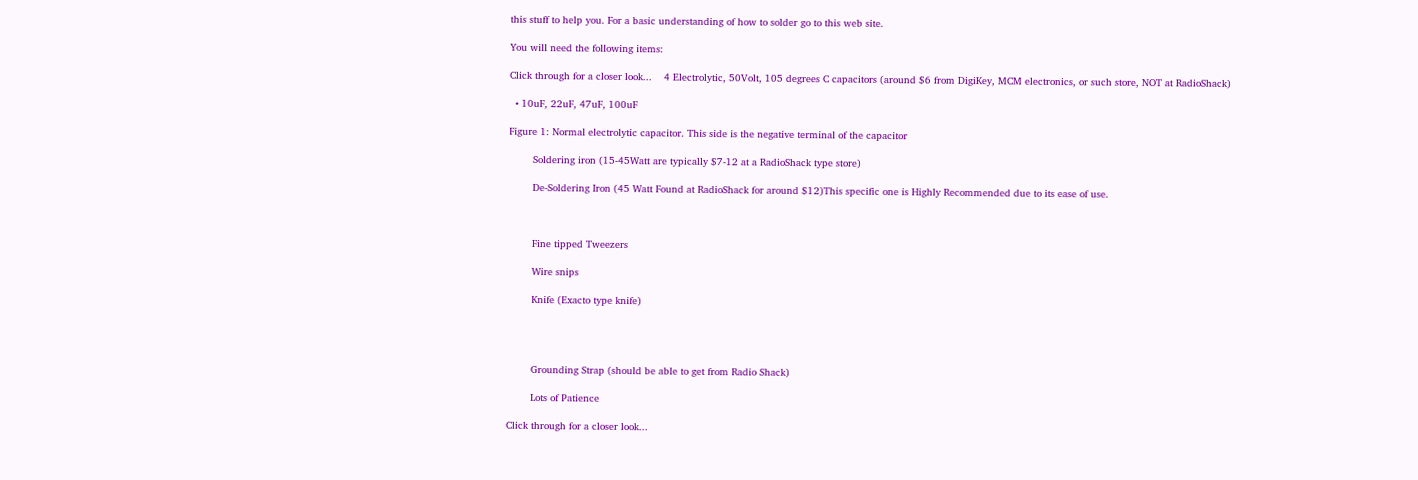this stuff to help you. For a basic understanding of how to solder go to this web site.

You will need the following items:

Click through for a closer look...    4 Electrolytic, 50Volt, 105 degrees C capacitors (around $6 from DigiKey, MCM electronics, or such store, NOT at RadioShack)

  • 10uF, 22uF, 47uF, 100uF

Figure 1: Normal electrolytic capacitor. This side is the negative terminal of the capacitor

        Soldering iron (15-45Watt are typically $7-12 at a RadioShack type store)

        De-Soldering Iron (45 Watt Found at RadioShack for around $12)This specific one is Highly Recommended due to its ease of use.



        Fine tipped Tweezers

        Wire snips

        Knife (Exacto type knife)




        Grounding Strap (should be able to get from Radio Shack)

        Lots of Patience

Click through for a closer look...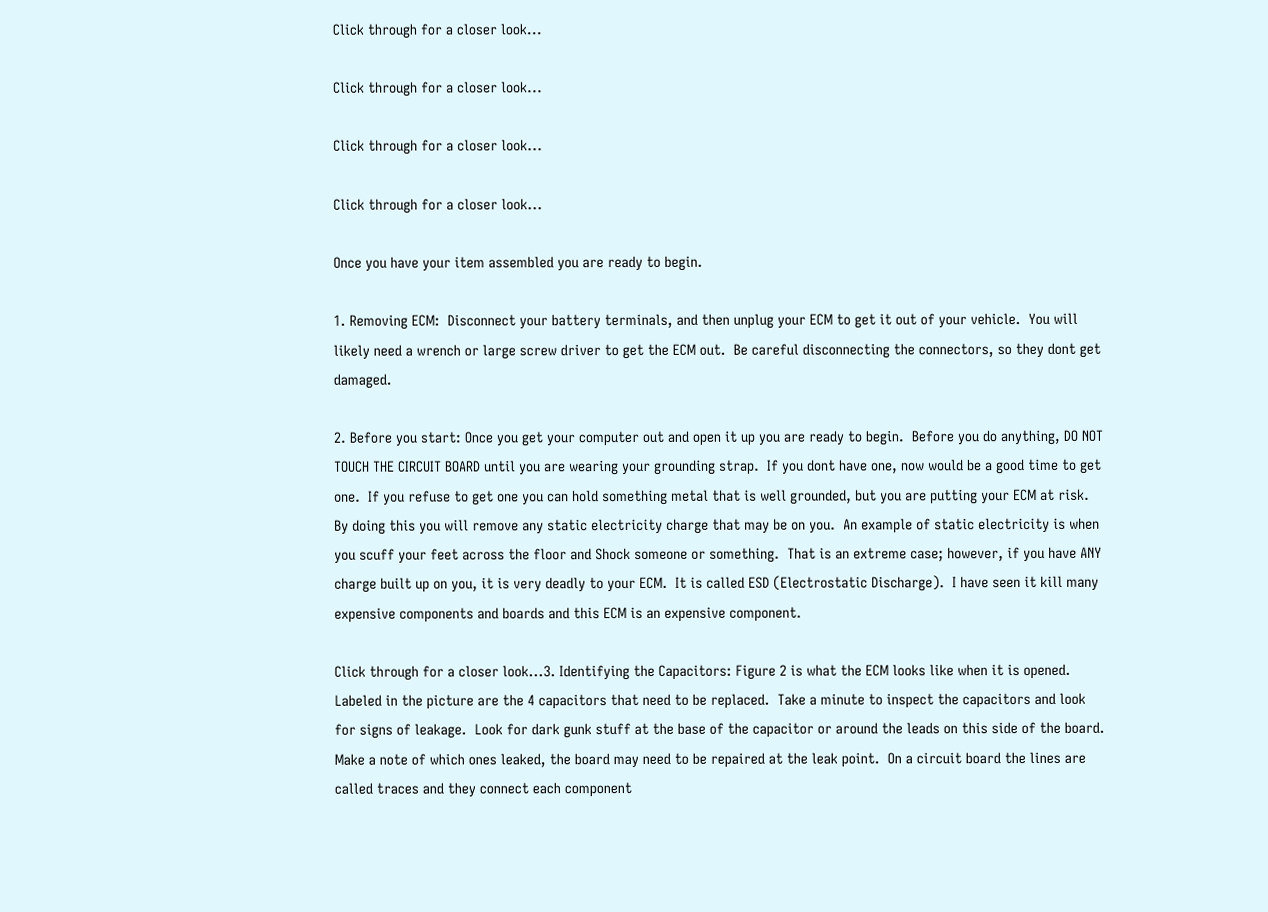Click through for a closer look...

Click through for a closer look...

Click through for a closer look...

Click through for a closer look...

Once you have your item assembled you are ready to begin.

1. Removing ECM:  Disconnect your battery terminals, and then unplug your ECM to get it out of your vehicle.  You will likely need a wrench or large screw driver to get the ECM out.  Be careful disconnecting the connectors, so they dont get damaged.

2. Before you start: Once you get your computer out and open it up you are ready to begin.  Before you do anything, DO NOT TOUCH THE CIRCUIT BOARD until you are wearing your grounding strap.  If you dont have one, now would be a good time to get one.  If you refuse to get one you can hold something metal that is well grounded, but you are putting your ECM at risk.  By doing this you will remove any static electricity charge that may be on you.  An example of static electricity is when you scuff your feet across the floor and Shock someone or something.  That is an extreme case; however, if you have ANY charge built up on you, it is very deadly to your ECM.  It is called ESD (Electrostatic Discharge).  I have seen it kill many expensive components and boards and this ECM is an expensive component.

Click through for a closer look...3. Identifying the Capacitors: Figure 2 is what the ECM looks like when it is opened.  Labeled in the picture are the 4 capacitors that need to be replaced.  Take a minute to inspect the capacitors and look for signs of leakage.  Look for dark gunk stuff at the base of the capacitor or around the leads on this side of the board.  Make a note of which ones leaked, the board may need to be repaired at the leak point.  On a circuit board the lines are called traces and they connect each component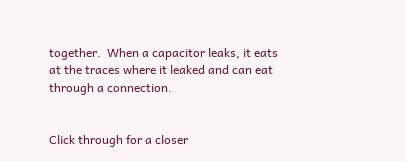together.  When a capacitor leaks, it eats at the traces where it leaked and can eat through a connection.


Click through for a closer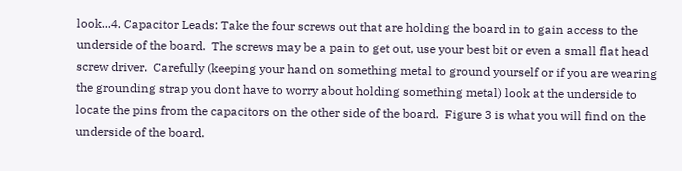look...4. Capacitor Leads: Take the four screws out that are holding the board in to gain access to the underside of the board.  The screws may be a pain to get out, use your best bit or even a small flat head screw driver.  Carefully (keeping your hand on something metal to ground yourself or if you are wearing the grounding strap you dont have to worry about holding something metal) look at the underside to locate the pins from the capacitors on the other side of the board.  Figure 3 is what you will find on the underside of the board.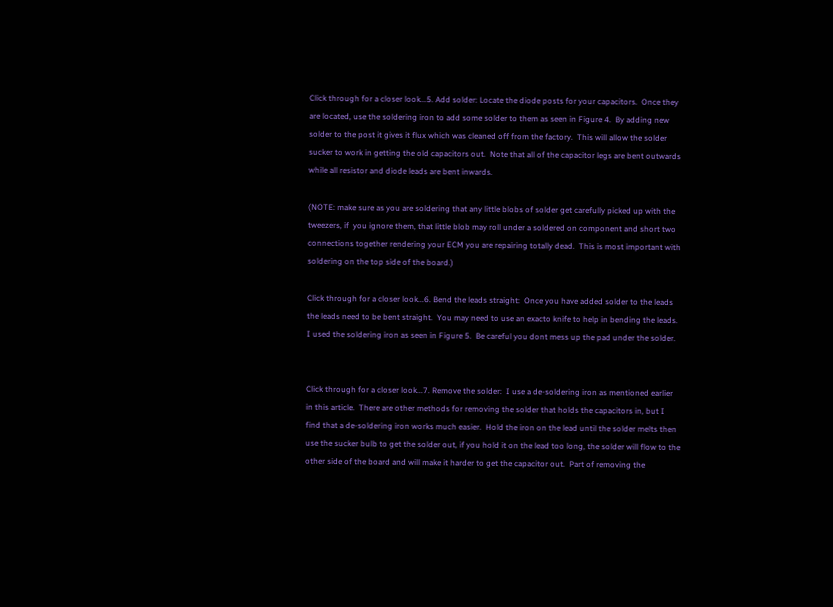Click through for a closer look...5. Add solder: Locate the diode posts for your capacitors.  Once they are located, use the soldering iron to add some solder to them as seen in Figure 4.  By adding new solder to the post it gives it flux which was cleaned off from the factory.  This will allow the solder sucker to work in getting the old capacitors out.  Note that all of the capacitor legs are bent outwards while all resistor and diode leads are bent inwards.

(NOTE: make sure as you are soldering that any little blobs of solder get carefully picked up with the tweezers, if  you ignore them, that little blob may roll under a soldered on component and short two connections together rendering your ECM you are repairing totally dead.  This is most important with soldering on the top side of the board.)

Click through for a closer look...6. Bend the leads straight:  Once you have added solder to the leads the leads need to be bent straight.  You may need to use an exacto knife to help in bending the leads.  I used the soldering iron as seen in Figure 5.  Be careful you dont mess up the pad under the solder.


Click through for a closer look...7. Remove the solder:  I use a de-soldering iron as mentioned earlier in this article.  There are other methods for removing the solder that holds the capacitors in, but I find that a de-soldering iron works much easier.  Hold the iron on the lead until the solder melts then use the sucker bulb to get the solder out, if you hold it on the lead too long, the solder will flow to the other side of the board and will make it harder to get the capacitor out.  Part of removing the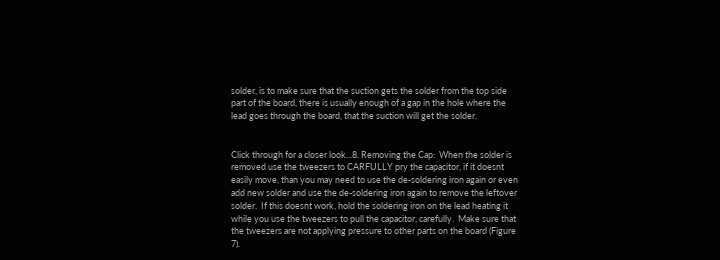solder, is to make sure that the suction gets the solder from the top side part of the board, there is usually enough of a gap in the hole where the lead goes through the board, that the suction will get the solder.


Click through for a closer look...8. Removing the Cap:  When the solder is removed use the tweezers to CARFULLY pry the capacitor, if it doesnt easily move, than you may need to use the de-soldering iron again or even add new solder and use the de-soldering iron again to remove the leftover solder.  If this doesnt work, hold the soldering iron on the lead heating it while you use the tweezers to pull the capacitor, carefully.  Make sure that the tweezers are not applying pressure to other parts on the board (Figure 7).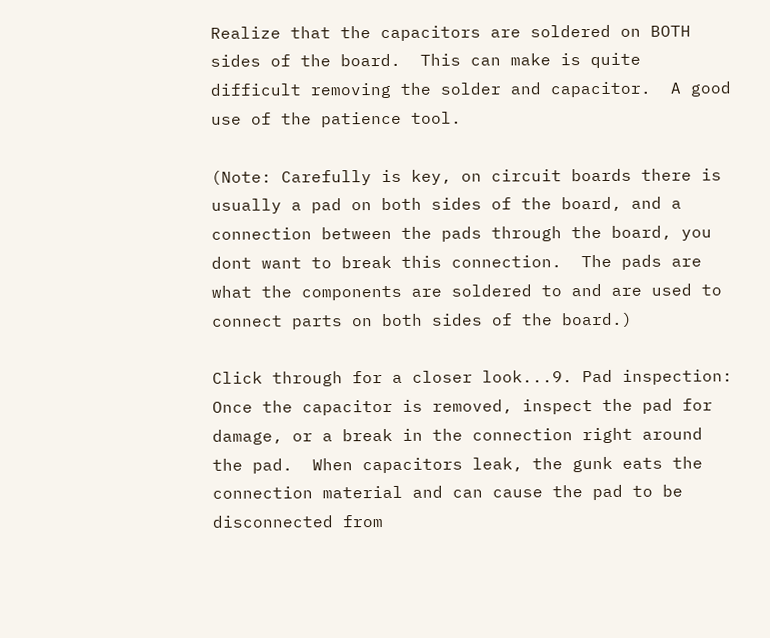Realize that the capacitors are soldered on BOTH sides of the board.  This can make is quite difficult removing the solder and capacitor.  A good use of the patience tool.

(Note: Carefully is key, on circuit boards there is usually a pad on both sides of the board, and a connection between the pads through the board, you dont want to break this connection.  The pads are what the components are soldered to and are used to connect parts on both sides of the board.)

Click through for a closer look...9. Pad inspection: Once the capacitor is removed, inspect the pad for damage, or a break in the connection right around the pad.  When capacitors leak, the gunk eats the connection material and can cause the pad to be disconnected from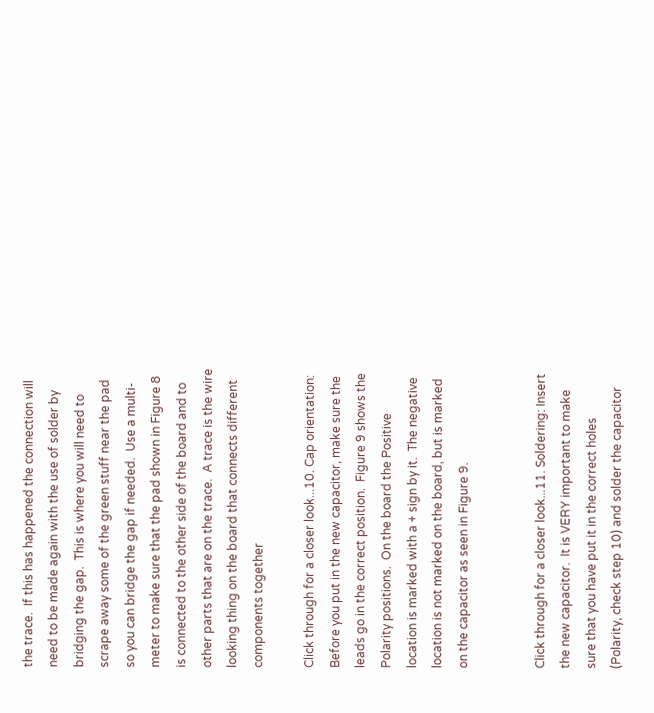the trace.  If this has happened the connection will need to be made again with the use of solder by bridging the gap.  This is where you will need to scrape away some of the green stuff near the pad so you can bridge the gap if needed.  Use a multi-meter to make sure that the pad shown in Figure 8 is connected to the other side of the board and to other parts that are on the trace.  A trace is the wire looking thing on the board that connects different components together

Click through for a closer look...10. Cap orientation: Before you put in the new capacitor, make sure the leads go in the correct position.  Figure 9 shows the Polarity positions.  On the board the Positive location is marked with a + sign by it.  The negative location is not marked on the board, but is marked on the capacitor as seen in Figure 9.


Click through for a closer look...11. Soldering: Insert the new capacitor.  It is VERY important to make sure that you have put it in the correct holes (Polarity, check step 10) and solder the capacitor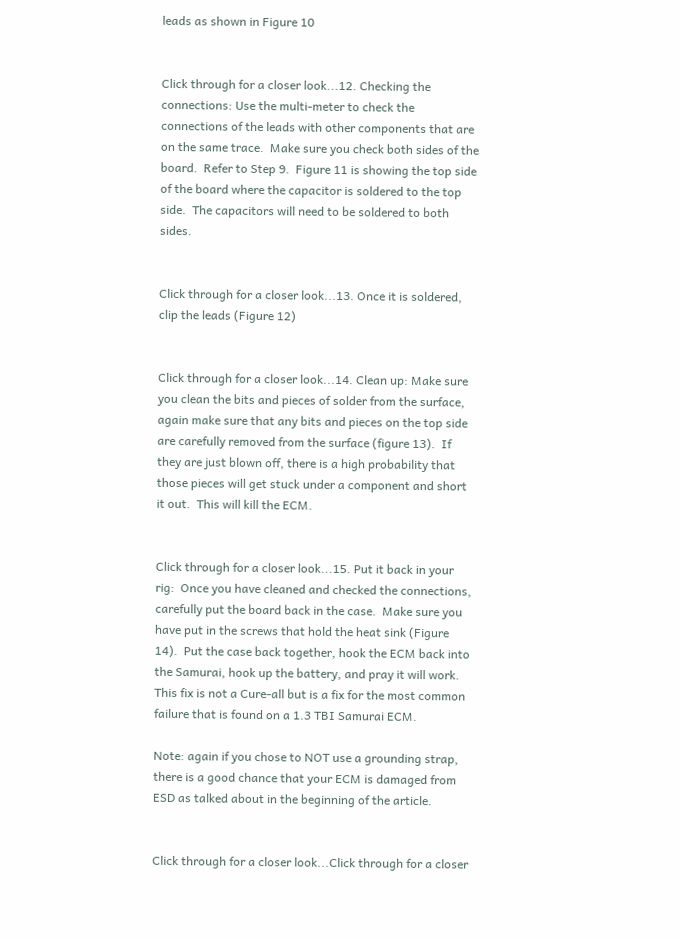leads as shown in Figure 10


Click through for a closer look...12. Checking the connections: Use the multi-meter to check the connections of the leads with other components that are on the same trace.  Make sure you check both sides of the board.  Refer to Step 9.  Figure 11 is showing the top side of the board where the capacitor is soldered to the top side.  The capacitors will need to be soldered to both sides.


Click through for a closer look...13. Once it is soldered, clip the leads (Figure 12)


Click through for a closer look...14. Clean up: Make sure you clean the bits and pieces of solder from the surface, again make sure that any bits and pieces on the top side are carefully removed from the surface (figure 13).  If they are just blown off, there is a high probability that those pieces will get stuck under a component and short it out.  This will kill the ECM.


Click through for a closer look...15. Put it back in your rig:  Once you have cleaned and checked the connections, carefully put the board back in the case.  Make sure you have put in the screws that hold the heat sink (Figure 14).  Put the case back together, hook the ECM back into the Samurai, hook up the battery, and pray it will work.  This fix is not a Cure-all but is a fix for the most common failure that is found on a 1.3 TBI Samurai ECM.

Note: again if you chose to NOT use a grounding strap, there is a good chance that your ECM is damaged from ESD as talked about in the beginning of the article.


Click through for a closer look...Click through for a closer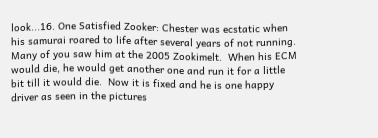look...16. One Satisfied Zooker: Chester was ecstatic when his samurai roared to life after several years of not running.  Many of you saw him at the 2005 Zookimelt.  When his ECM would die, he would get another one and run it for a little bit till it would die.  Now it is fixed and he is one happy driver as seen in the pictures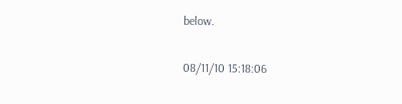below.

08/11/10 15:18:06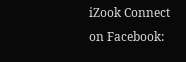iZook Connect on Facebook: